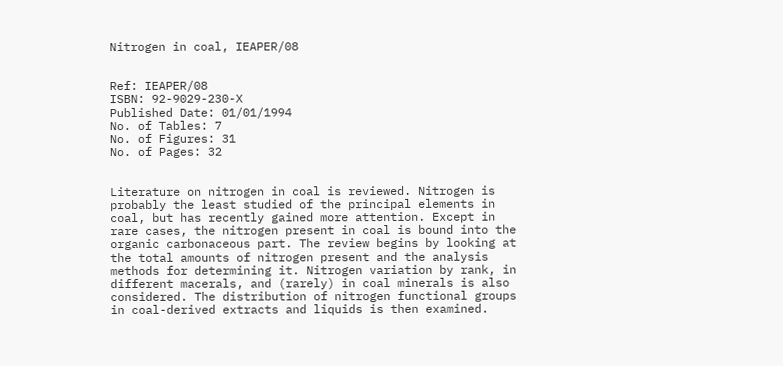Nitrogen in coal, IEAPER/08


Ref: IEAPER/08
ISBN: 92-9029-230-X
Published Date: 01/01/1994
No. of Tables: 7
No. of Figures: 31
No. of Pages: 32


Literature on nitrogen in coal is reviewed. Nitrogen is probably the least studied of the principal elements in coal, but has recently gained more attention. Except in rare cases, the nitrogen present in coal is bound into the organic carbonaceous part. The review begins by looking at the total amounts of nitrogen present and the analysis methods for determining it. Nitrogen variation by rank, in different macerals, and (rarely) in coal minerals is also considered. The distribution of nitrogen functional groups in coal-derived extracts and liquids is then examined.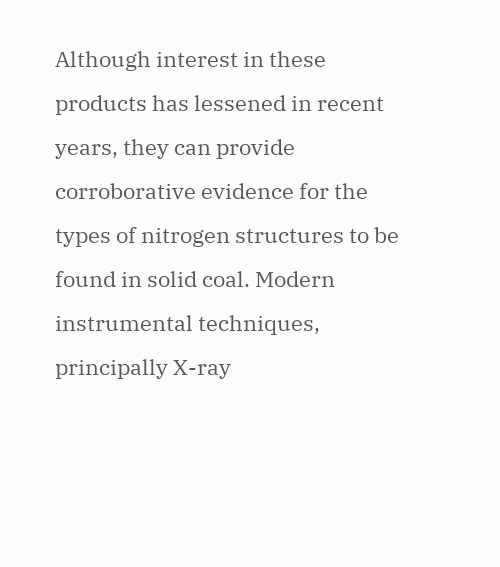Although interest in these products has lessened in recent years, they can provide corroborative evidence for the types of nitrogen structures to be found in solid coal. Modern instrumental techniques, principally X-ray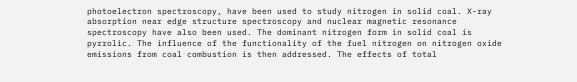photoelectron spectroscopy, have been used to study nitrogen in solid coal. X-ray absorption near edge structure spectroscopy and nuclear magnetic resonance spectroscopy have also been used. The dominant nitrogen form in solid coal is pyrrolic. The influence of the functionality of the fuel nitrogen on nitrogen oxide emissions from coal combustion is then addressed. The effects of total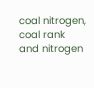coal nitrogen, coal rank and nitrogen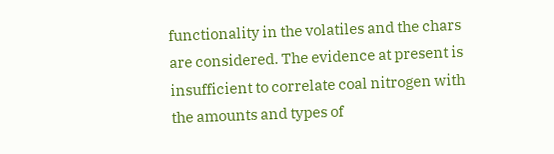functionality in the volatiles and the chars are considered. The evidence at present is insufficient to correlate coal nitrogen with the amounts and types of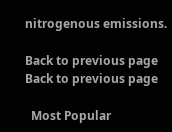nitrogenous emissions.

Back to previous page Back to previous page

  Most Popular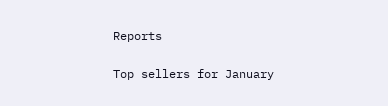Reports

Top sellers for January